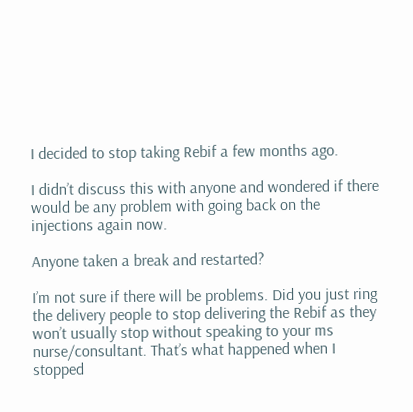I decided to stop taking Rebif a few months ago.

I didn’t discuss this with anyone and wondered if there would be any problem with going back on the injections again now.

Anyone taken a break and restarted?

I’m not sure if there will be problems. Did you just ring the delivery people to stop delivering the Rebif as they won’t usually stop without speaking to your ms nurse/consultant. That’s what happened when I stopped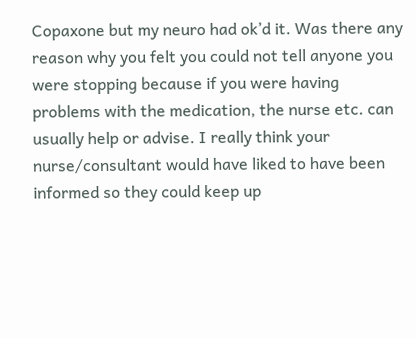Copaxone but my neuro had ok’d it. Was there any reason why you felt you could not tell anyone you were stopping because if you were having problems with the medication, the nurse etc. can usually help or advise. I really think your nurse/consultant would have liked to have been informed so they could keep up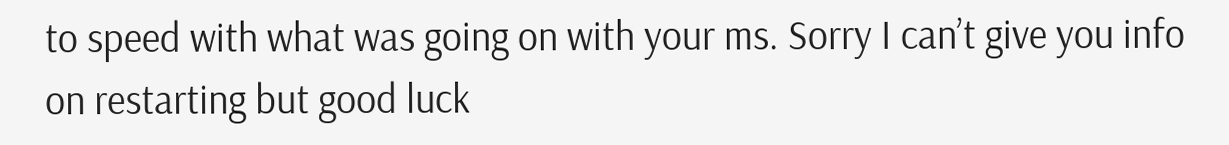to speed with what was going on with your ms. Sorry I can’t give you info on restarting but good luck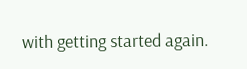with getting started again.